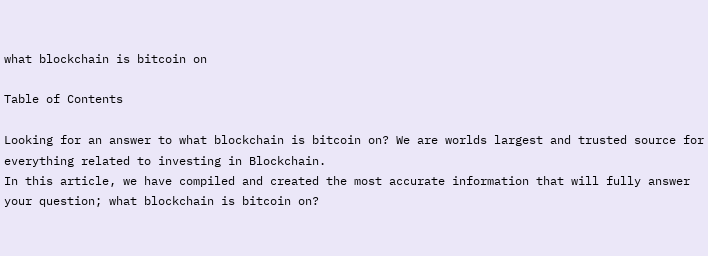what blockchain is bitcoin on

Table of Contents

Looking for an answer to what blockchain is bitcoin on? We are worlds largest and trusted source for everything related to investing in Blockchain.
In this article, we have compiled and created the most accurate information that will fully answer your question; what blockchain is bitcoin on?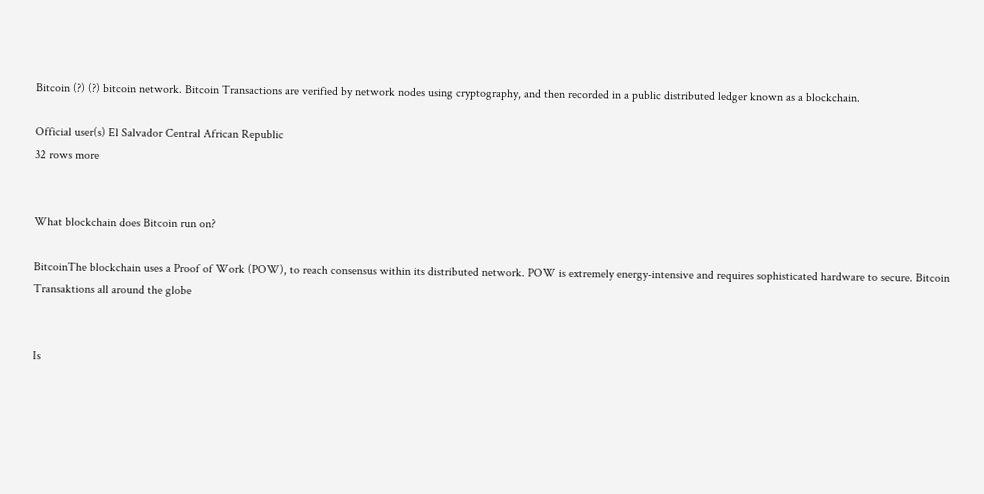Bitcoin (?) (?) bitcoin network. Bitcoin Transactions are verified by network nodes using cryptography, and then recorded in a public distributed ledger known as a blockchain.

Official user(s) El Salvador Central African Republic
32 rows more


What blockchain does Bitcoin run on?

BitcoinThe blockchain uses a Proof of Work (POW), to reach consensus within its distributed network. POW is extremely energy-intensive and requires sophisticated hardware to secure. Bitcoin Transaktions all around the globe


Is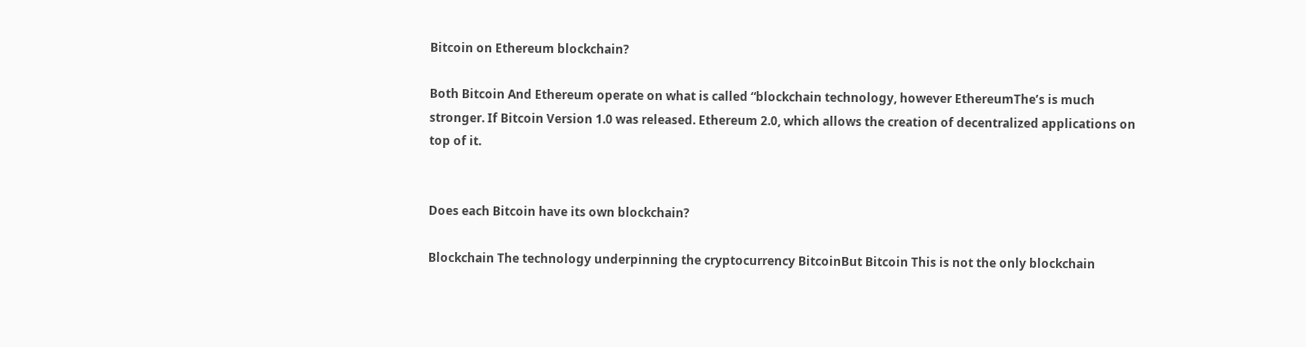Bitcoin on Ethereum blockchain?

Both Bitcoin And Ethereum operate on what is called “blockchain technology, however EthereumThe’s is much stronger. If Bitcoin Version 1.0 was released. Ethereum 2.0, which allows the creation of decentralized applications on top of it.


Does each Bitcoin have its own blockchain?

Blockchain The technology underpinning the cryptocurrency BitcoinBut Bitcoin This is not the only blockchain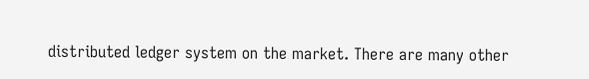distributed ledger system on the market. There are many other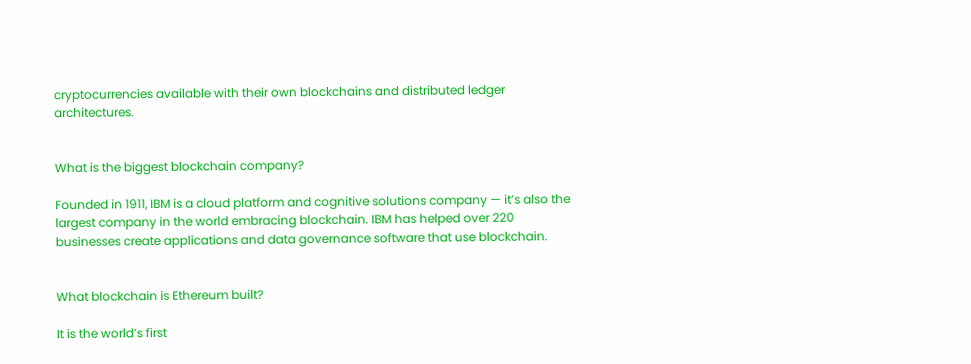cryptocurrencies available with their own blockchains and distributed ledger architectures.


What is the biggest blockchain company?

Founded in 1911, IBM is a cloud platform and cognitive solutions company — it’s also the largest company in the world embracing blockchain. IBM has helped over 220 businesses create applications and data governance software that use blockchain.


What blockchain is Ethereum built?

It is the world’s first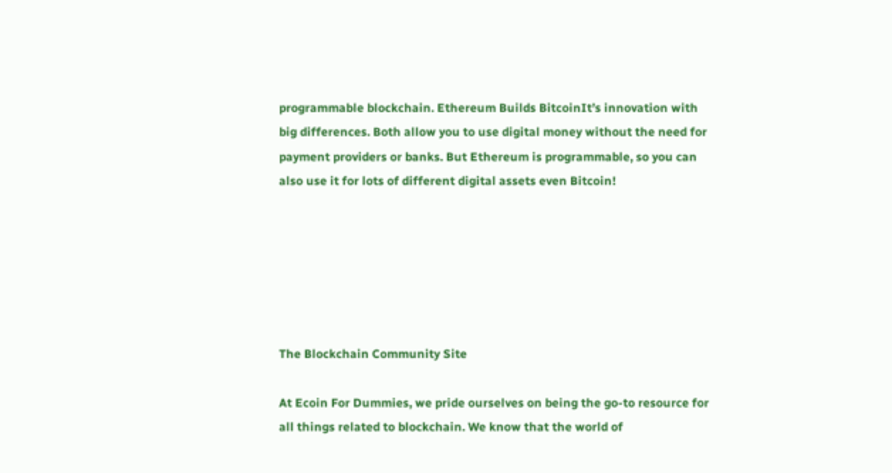programmable blockchain. Ethereum Builds BitcoinIt’s innovation with big differences. Both allow you to use digital money without the need for payment providers or banks. But Ethereum is programmable, so you can also use it for lots of different digital assets even Bitcoin!






The Blockchain Community Site

At Ecoin For Dummies, we pride ourselves on being the go-to resource for all things related to blockchain. We know that the world of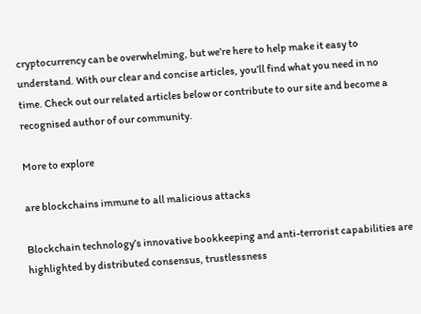cryptocurrency can be overwhelming, but we’re here to help make it easy to understand. With our clear and concise articles, you’ll find what you need in no time. Check out our related articles below or contribute to our site and become a recognised author of our community.

More to explore

are blockchains immune to all malicious attacks

Blockchain technology’s innovative bookkeeping and anti-terrorist capabilities are highlighted by distributed consensus, trustlessness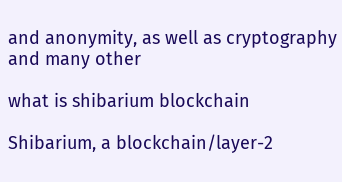and anonymity, as well as cryptography and many other

what is shibarium blockchain

Shibarium, a blockchain/layer-2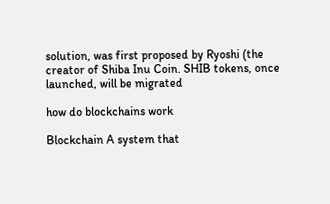solution, was first proposed by Ryoshi (the creator of Shiba Inu Coin. SHIB tokens, once launched, will be migrated

how do blockchains work

Blockchain A system that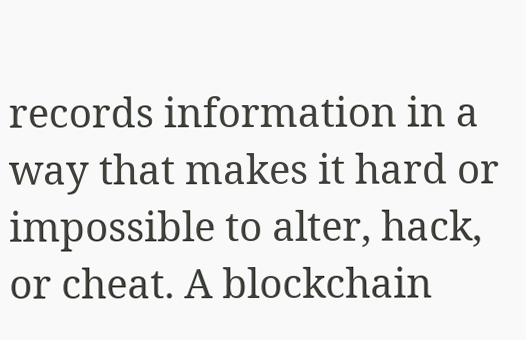records information in a way that makes it hard or impossible to alter, hack, or cheat. A blockchain